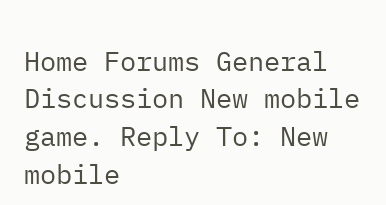Home Forums General Discussion New mobile game. Reply To: New mobile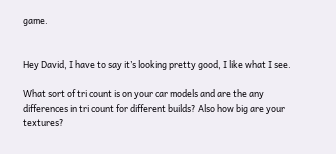game.


Hey David, I have to say it’s looking pretty good, I like what I see.

What sort of tri count is on your car models and are the any differences in tri count for different builds? Also how big are your textures?